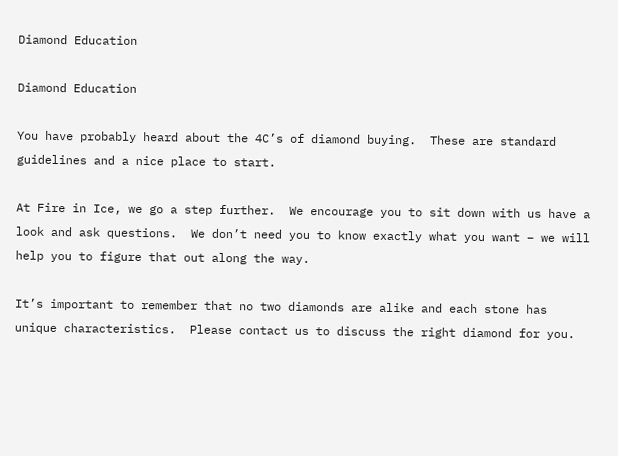Diamond Education

Diamond Education

You have probably heard about the 4C’s of diamond buying.  These are standard guidelines and a nice place to start.

At Fire in Ice, we go a step further.  We encourage you to sit down with us have a look and ask questions.  We don’t need you to know exactly what you want – we will help you to figure that out along the way.

It’s important to remember that no two diamonds are alike and each stone has unique characteristics.  Please contact us to discuss the right diamond for you.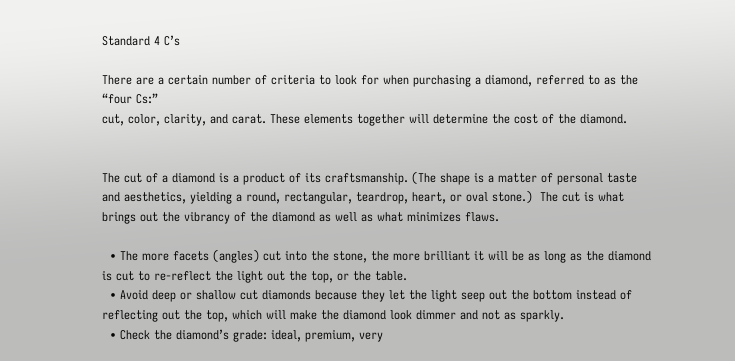Standard 4 C’s

There are a certain number of criteria to look for when purchasing a diamond, referred to as the “four Cs:”
cut, color, clarity, and carat. These elements together will determine the cost of the diamond.


The cut of a diamond is a product of its craftsmanship. (The shape is a matter of personal taste and aesthetics, yielding a round, rectangular, teardrop, heart, or oval stone.)  The cut is what brings out the vibrancy of the diamond as well as what minimizes flaws.

  • The more facets (angles) cut into the stone, the more brilliant it will be as long as the diamond is cut to re-reflect the light out the top, or the table.
  • Avoid deep or shallow cut diamonds because they let the light seep out the bottom instead of reflecting out the top, which will make the diamond look dimmer and not as sparkly.
  • Check the diamond’s grade: ideal, premium, very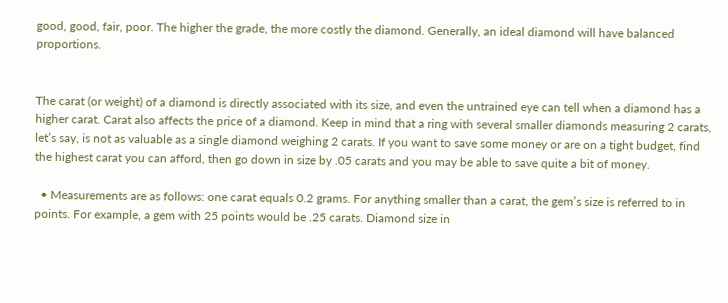good, good, fair, poor. The higher the grade, the more costly the diamond. Generally, an ideal diamond will have balanced proportions.


The carat (or weight) of a diamond is directly associated with its size, and even the untrained eye can tell when a diamond has a higher carat. Carat also affects the price of a diamond. Keep in mind that a ring with several smaller diamonds measuring 2 carats, let’s say, is not as valuable as a single diamond weighing 2 carats. If you want to save some money or are on a tight budget, find the highest carat you can afford, then go down in size by .05 carats and you may be able to save quite a bit of money.

  • Measurements are as follows: one carat equals 0.2 grams. For anything smaller than a carat, the gem’s size is referred to in points. For example, a gem with 25 points would be .25 carats. Diamond size in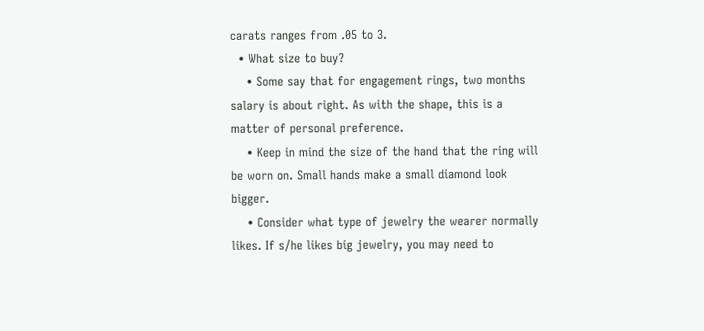carats ranges from .05 to 3.
  • What size to buy?
    • Some say that for engagement rings, two months salary is about right. As with the shape, this is a matter of personal preference.
    • Keep in mind the size of the hand that the ring will be worn on. Small hands make a small diamond look bigger.
    • Consider what type of jewelry the wearer normally likes. If s/he likes big jewelry, you may need to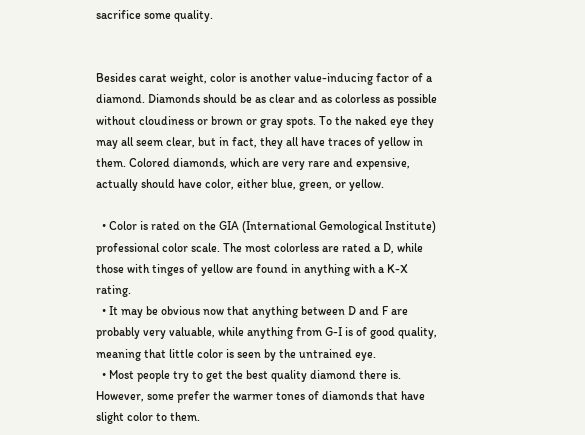sacrifice some quality.


Besides carat weight, color is another value-inducing factor of a diamond. Diamonds should be as clear and as colorless as possible without cloudiness or brown or gray spots. To the naked eye they may all seem clear, but in fact, they all have traces of yellow in them. Colored diamonds, which are very rare and expensive, actually should have color, either blue, green, or yellow.

  • Color is rated on the GIA (International Gemological Institute) professional color scale. The most colorless are rated a D, while those with tinges of yellow are found in anything with a K-X rating.
  • It may be obvious now that anything between D and F are probably very valuable, while anything from G-I is of good quality, meaning that little color is seen by the untrained eye.
  • Most people try to get the best quality diamond there is. However, some prefer the warmer tones of diamonds that have slight color to them.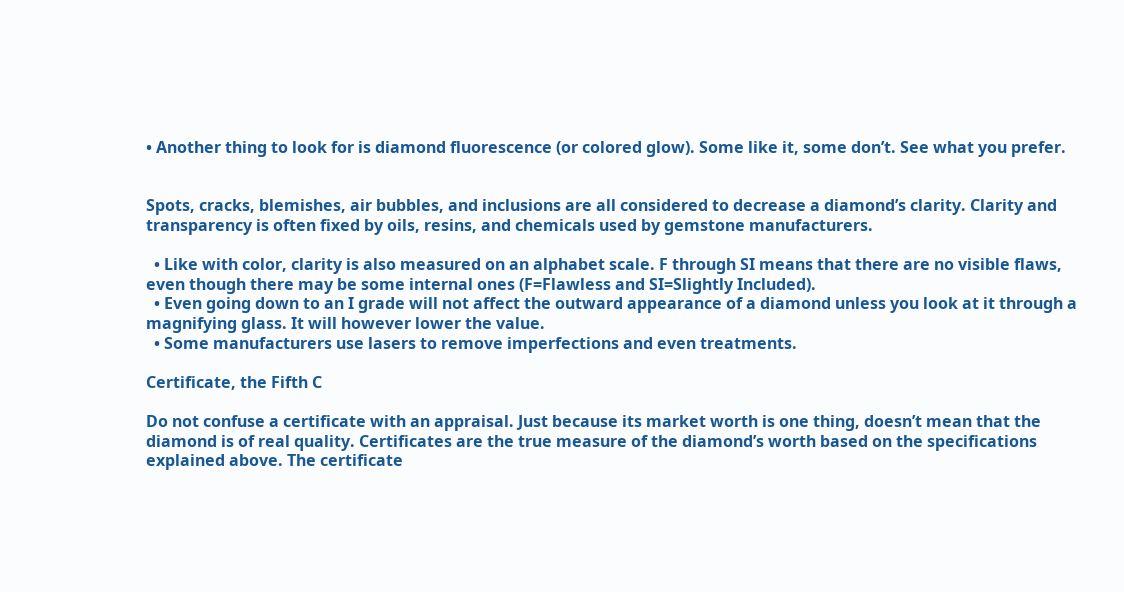• Another thing to look for is diamond fluorescence (or colored glow). Some like it, some don’t. See what you prefer.


Spots, cracks, blemishes, air bubbles, and inclusions are all considered to decrease a diamond’s clarity. Clarity and transparency is often fixed by oils, resins, and chemicals used by gemstone manufacturers.

  • Like with color, clarity is also measured on an alphabet scale. F through SI means that there are no visible flaws, even though there may be some internal ones (F=Flawless and SI=Slightly Included).
  • Even going down to an I grade will not affect the outward appearance of a diamond unless you look at it through a magnifying glass. It will however lower the value.
  • Some manufacturers use lasers to remove imperfections and even treatments.

Certificate, the Fifth C

Do not confuse a certificate with an appraisal. Just because its market worth is one thing, doesn’t mean that the diamond is of real quality. Certificates are the true measure of the diamond’s worth based on the specifications explained above. The certificate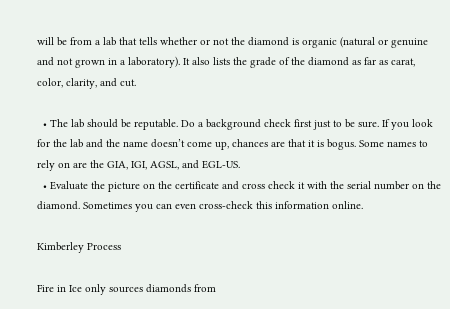will be from a lab that tells whether or not the diamond is organic (natural or genuine and not grown in a laboratory). It also lists the grade of the diamond as far as carat, color, clarity, and cut.

  • The lab should be reputable. Do a background check first just to be sure. If you look for the lab and the name doesn’t come up, chances are that it is bogus. Some names to rely on are the GIA, IGI, AGSL, and EGL-US.
  • Evaluate the picture on the certificate and cross check it with the serial number on the diamond. Sometimes you can even cross-check this information online.

Kimberley Process

Fire in Ice only sources diamonds from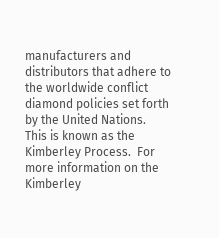manufacturers and distributors that adhere to the worldwide conflict diamond policies set forth by the United Nations.  This is known as the Kimberley Process.  For more information on the Kimberley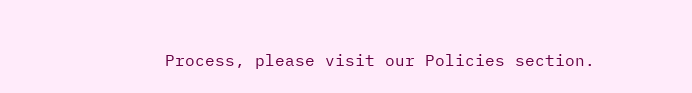Process, please visit our Policies section.